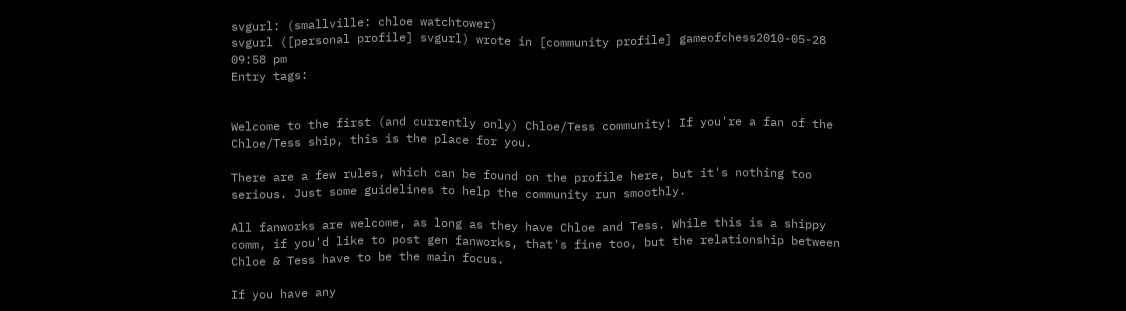svgurl: (smallville: chloe watchtower)
svgurl ([personal profile] svgurl) wrote in [community profile] gameofchess2010-05-28 09:58 pm
Entry tags:


Welcome to the first (and currently only) Chloe/Tess community! If you're a fan of the Chloe/Tess ship, this is the place for you.

There are a few rules, which can be found on the profile here, but it's nothing too serious. Just some guidelines to help the community run smoothly.

All fanworks are welcome, as long as they have Chloe and Tess. While this is a shippy comm, if you'd like to post gen fanworks, that's fine too, but the relationship between Chloe & Tess have to be the main focus.

If you have any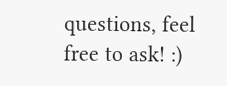questions, feel free to ask! :)